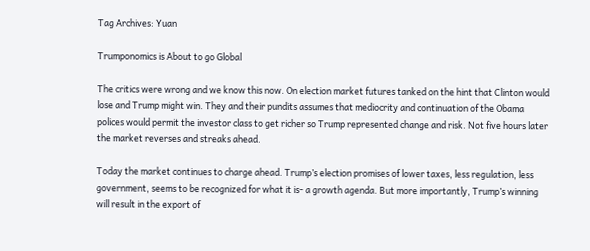Tag Archives: Yuan

Trumponomics is About to go Global

The critics were wrong and we know this now. On election market futures tanked on the hint that Clinton would lose and Trump might win. They and their pundits assumes that mediocrity and continuation of the Obama polices would permit the investor class to get richer so Trump represented change and risk. Not five hours later the market reverses and streaks ahead.

Today the market continues to charge ahead. Trump’s election promises of lower taxes, less regulation, less government, seems to be recognized for what it is- a growth agenda. But more importantly, Trump’s winning will result in the export of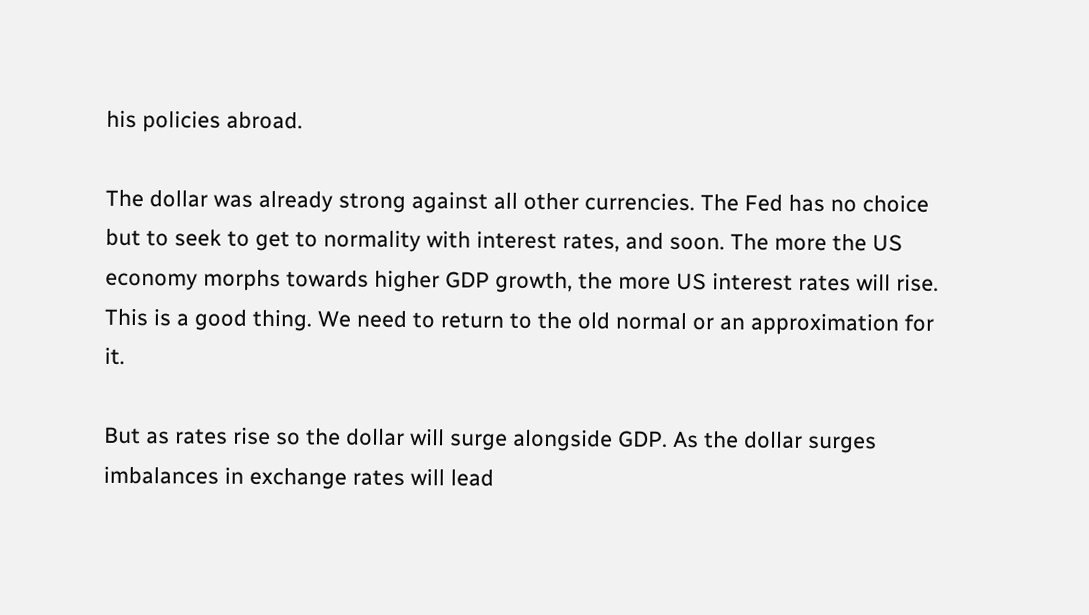his policies abroad.

The dollar was already strong against all other currencies. The Fed has no choice but to seek to get to normality with interest rates, and soon. The more the US economy morphs towards higher GDP growth, the more US interest rates will rise. This is a good thing. We need to return to the old normal or an approximation for it.

But as rates rise so the dollar will surge alongside GDP. As the dollar surges imbalances in exchange rates will lead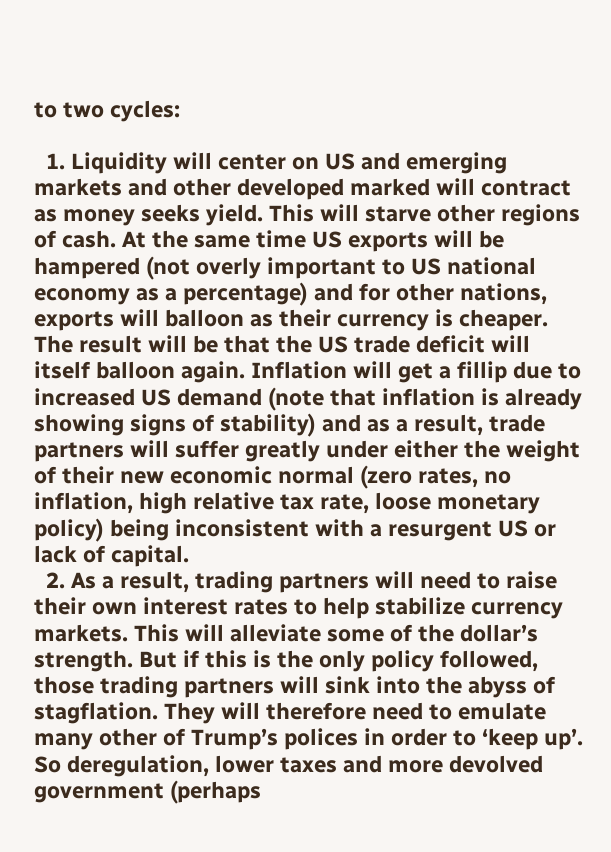to two cycles:

  1. Liquidity will center on US and emerging markets and other developed marked will contract as money seeks yield. This will starve other regions of cash. At the same time US exports will be hampered (not overly important to US national economy as a percentage) and for other nations, exports will balloon as their currency is cheaper. The result will be that the US trade deficit will itself balloon again. Inflation will get a fillip due to increased US demand (note that inflation is already showing signs of stability) and as a result, trade partners will suffer greatly under either the weight of their new economic normal (zero rates, no inflation, high relative tax rate, loose monetary policy) being inconsistent with a resurgent US or lack of capital.
  2. As a result, trading partners will need to raise their own interest rates to help stabilize currency markets. This will alleviate some of the dollar’s strength. But if this is the only policy followed, those trading partners will sink into the abyss of stagflation. They will therefore need to emulate many other of Trump’s polices in order to ‘keep up’. So deregulation, lower taxes and more devolved government (perhaps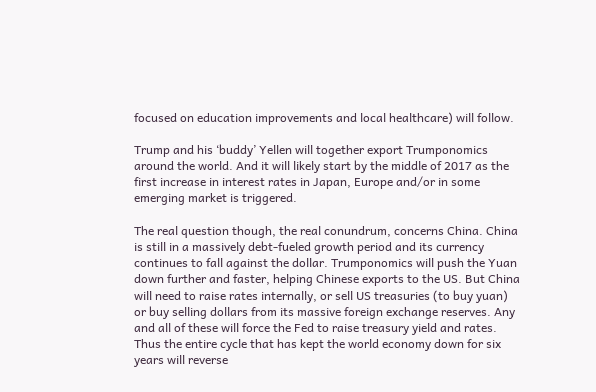focused on education improvements and local healthcare) will follow.

Trump and his ‘buddy’ Yellen will together export Trumponomics around the world. And it will likely start by the middle of 2017 as the first increase in interest rates in Japan, Europe and/or in some emerging market is triggered.

The real question though, the real conundrum, concerns China. China is still in a massively debt-fueled growth period and its currency continues to fall against the dollar. Trumponomics will push the Yuan down further and faster, helping Chinese exports to the US. But China will need to raise rates internally, or sell US treasuries (to buy yuan) or buy selling dollars from its massive foreign exchange reserves. Any and all of these will force the Fed to raise treasury yield and rates. Thus the entire cycle that has kept the world economy down for six years will reverse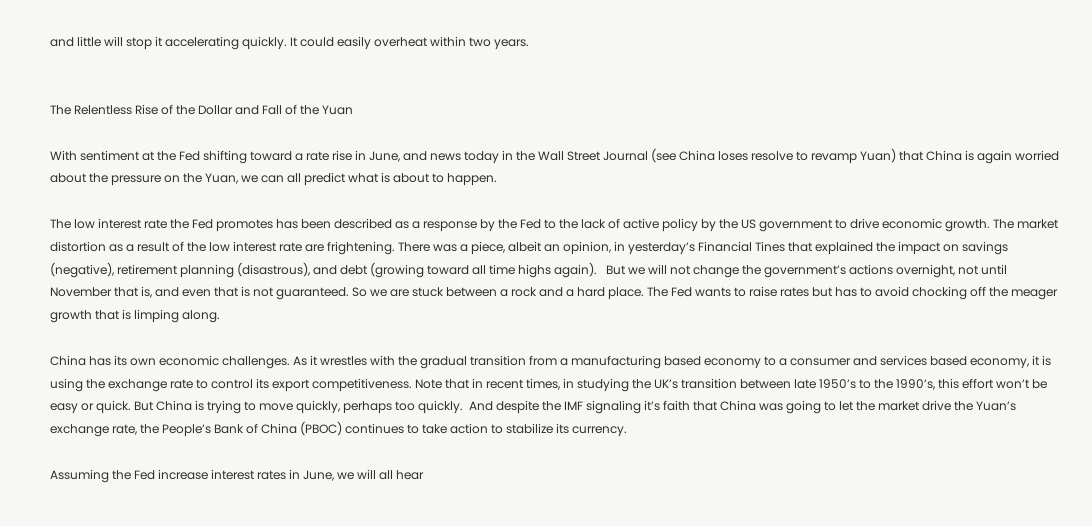and little will stop it accelerating quickly. It could easily overheat within two years.


The Relentless Rise of the Dollar and Fall of the Yuan

With sentiment at the Fed shifting toward a rate rise in June, and news today in the Wall Street Journal (see China loses resolve to revamp Yuan) that China is again worried about the pressure on the Yuan, we can all predict what is about to happen.

The low interest rate the Fed promotes has been described as a response by the Fed to the lack of active policy by the US government to drive economic growth. The market distortion as a result of the low interest rate are frightening. There was a piece, albeit an opinion, in yesterday’s Financial Tines that explained the impact on savings (negative), retirement planning (disastrous), and debt (growing toward all time highs again).   But we will not change the government’s actions overnight, not until November that is, and even that is not guaranteed. So we are stuck between a rock and a hard place. The Fed wants to raise rates but has to avoid chocking off the meager growth that is limping along.

China has its own economic challenges. As it wrestles with the gradual transition from a manufacturing based economy to a consumer and services based economy, it is using the exchange rate to control its export competitiveness. Note that in recent times, in studying the UK’s transition between late 1950’s to the 1990’s, this effort won’t be easy or quick. But China is trying to move quickly, perhaps too quickly.  And despite the IMF signaling it’s faith that China was going to let the market drive the Yuan’s exchange rate, the People’s Bank of China (PBOC) continues to take action to stabilize its currency.

Assuming the Fed increase interest rates in June, we will all hear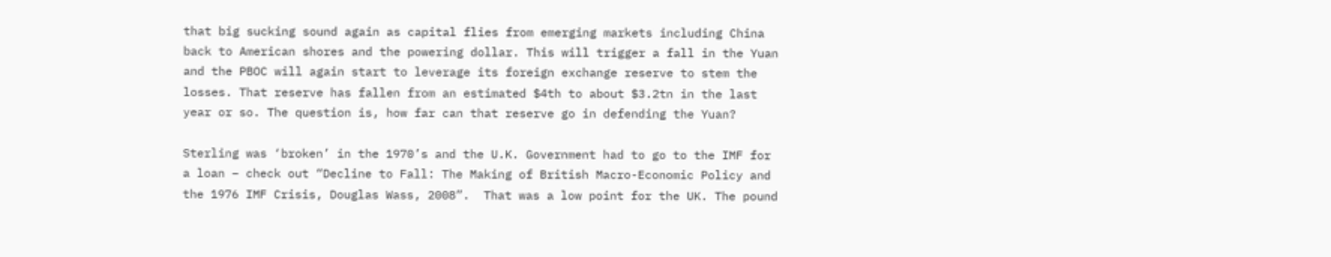that big sucking sound again as capital flies from emerging markets including China back to American shores and the powering dollar. This will trigger a fall in the Yuan and the PBOC will again start to leverage its foreign exchange reserve to stem the losses. That reserve has fallen from an estimated $4th to about $3.2tn in the last year or so. The question is, how far can that reserve go in defending the Yuan?

Sterling was ‘broken’ in the 1970’s and the U.K. Government had to go to the IMF for a loan – check out “Decline to Fall: The Making of British Macro-Economic Policy and the 1976 IMF Crisis, Douglas Wass, 2008”.  That was a low point for the UK. The pound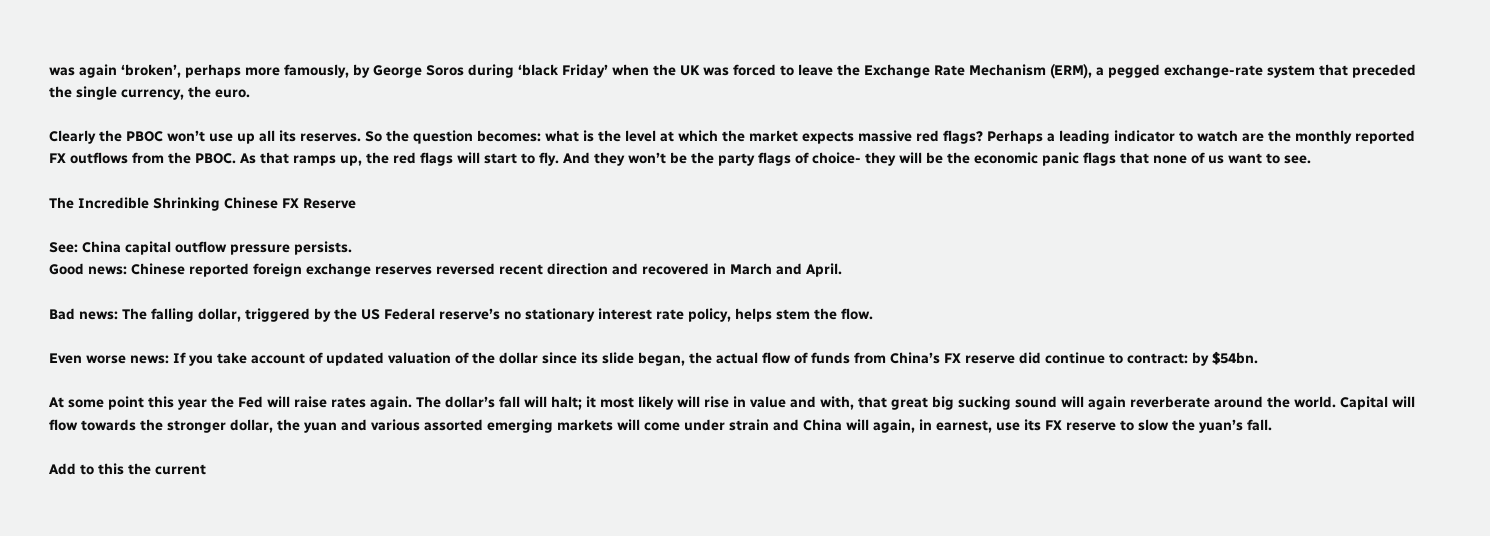was again ‘broken’, perhaps more famously, by George Soros during ‘black Friday’ when the UK was forced to leave the Exchange Rate Mechanism (ERM), a pegged exchange-rate system that preceded the single currency, the euro.

Clearly the PBOC won’t use up all its reserves. So the question becomes: what is the level at which the market expects massive red flags? Perhaps a leading indicator to watch are the monthly reported FX outflows from the PBOC. As that ramps up, the red flags will start to fly. And they won’t be the party flags of choice- they will be the economic panic flags that none of us want to see.

The Incredible Shrinking Chinese FX Reserve

See: China capital outflow pressure persists.
Good news: Chinese reported foreign exchange reserves reversed recent direction and recovered in March and April.

Bad news: The falling dollar, triggered by the US Federal reserve’s no stationary interest rate policy, helps stem the flow.

Even worse news: If you take account of updated valuation of the dollar since its slide began, the actual flow of funds from China’s FX reserve did continue to contract: by $54bn.

At some point this year the Fed will raise rates again. The dollar’s fall will halt; it most likely will rise in value and with, that great big sucking sound will again reverberate around the world. Capital will flow towards the stronger dollar, the yuan and various assorted emerging markets will come under strain and China will again, in earnest, use its FX reserve to slow the yuan’s fall.

Add to this the current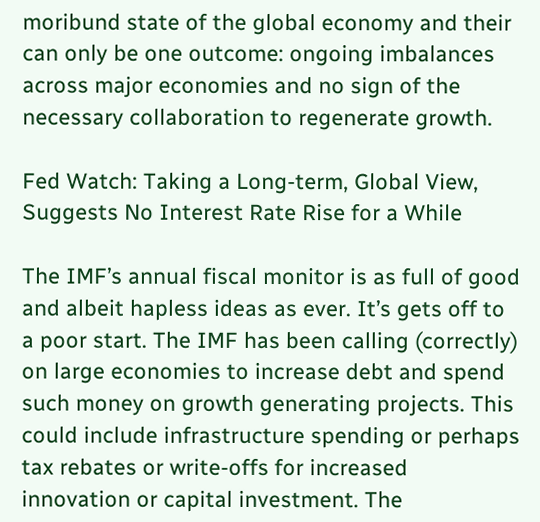moribund state of the global economy and their can only be one outcome: ongoing imbalances across major economies and no sign of the necessary collaboration to regenerate growth.

Fed Watch: Taking a Long-term, Global View, Suggests No Interest Rate Rise for a While

The IMF’s annual fiscal monitor is as full of good and albeit hapless ideas as ever. It’s gets off to a poor start. The IMF has been calling (correctly) on large economies to increase debt and spend such money on growth generating projects. This could include infrastructure spending or perhaps tax rebates or write-offs for increased innovation or capital investment. The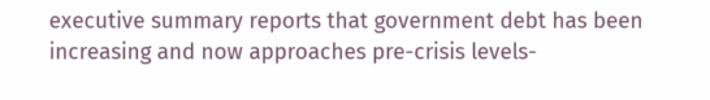executive summary reports that government debt has been increasing and now approaches pre-crisis levels-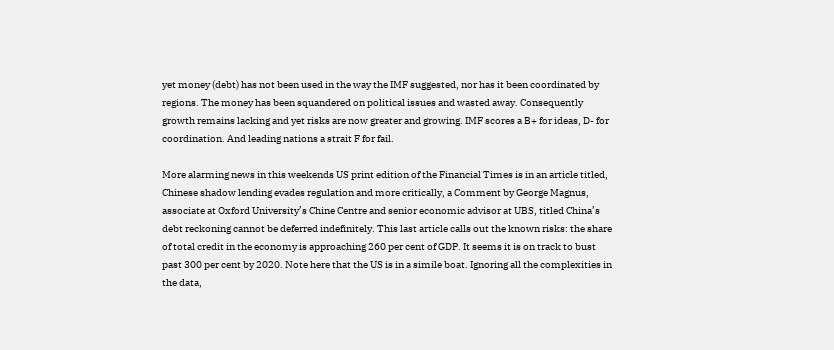yet money (debt) has not been used in the way the IMF suggested, nor has it been coordinated by regions. The money has been squandered on political issues and wasted away. Consequently growth remains lacking and yet risks are now greater and growing. IMF scores a B+ for ideas, D- for coordination. And leading nations a strait F for fail.

More alarming news in this weekends US print edition of the Financial Times is in an article titled, Chinese shadow lending evades regulation and more critically, a Comment by George Magnus, associate at Oxford University’s Chine Centre and senior economic advisor at UBS, titled China’s debt reckoning cannot be deferred indefinitely. This last article calls out the known risks: the share of total credit in the economy is approaching 260 per cent of GDP. It seems it is on track to bust past 300 per cent by 2020. Note here that the US is in a simile boat. Ignoring all the complexities in the data,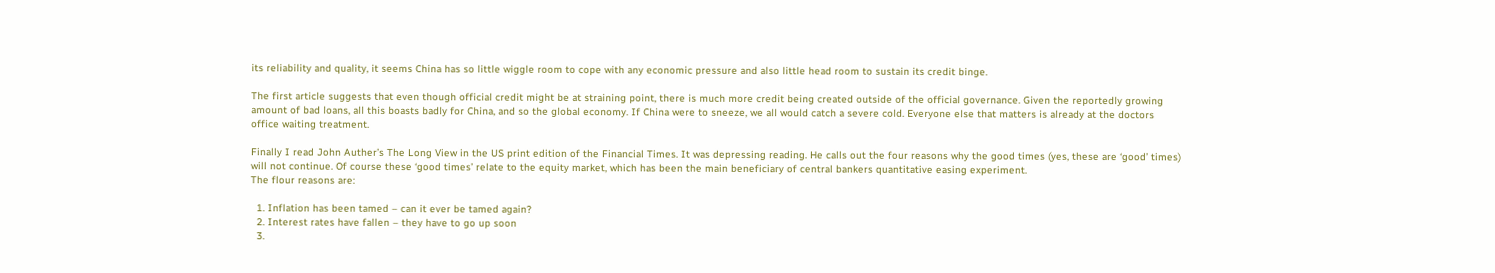its reliability and quality, it seems China has so little wiggle room to cope with any economic pressure and also little head room to sustain its credit binge.

The first article suggests that even though official credit might be at straining point, there is much more credit being created outside of the official governance. Given the reportedly growing amount of bad loans, all this boasts badly for China, and so the global economy. If China were to sneeze, we all would catch a severe cold. Everyone else that matters is already at the doctors office waiting treatment.

Finally I read John Auther’s The Long View in the US print edition of the Financial Times. It was depressing reading. He calls out the four reasons why the good times (yes, these are ‘good’ times) will not continue. Of course these ‘good times’ relate to the equity market, which has been the main beneficiary of central bankers quantitative easing experiment.
The flour reasons are:

  1. Inflation has been tamed – can it ever be tamed again?
  2. Interest rates have fallen – they have to go up soon
  3.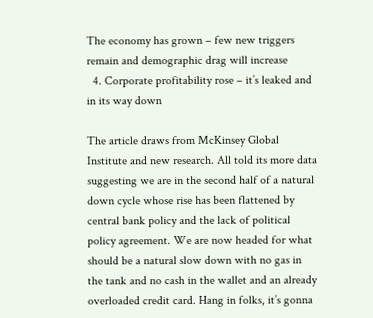The economy has grown – few new triggers remain and demographic drag will increase
  4. Corporate profitability rose – it’s leaked and in its way down

The article draws from McKinsey Global Institute and new research. All told its more data suggesting we are in the second half of a natural down cycle whose rise has been flattened by central bank policy and the lack of political policy agreement. We are now headed for what should be a natural slow down with no gas in the tank and no cash in the wallet and an already overloaded credit card. Hang in folks, it’s gonna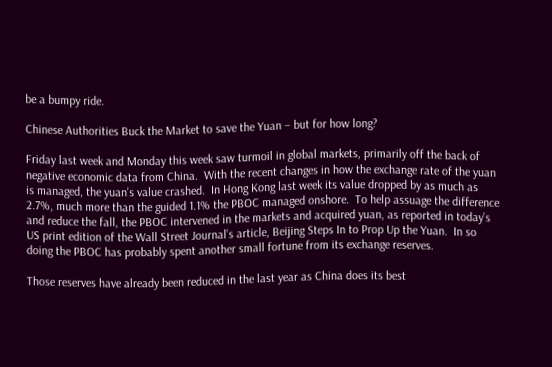be a bumpy ride.

Chinese Authorities Buck the Market to save the Yuan – but for how long?

Friday last week and Monday this week saw turmoil in global markets, primarily off the back of negative economic data from China.  With the recent changes in how the exchange rate of the yuan is managed, the yuan’s value crashed.  In Hong Kong last week its value dropped by as much as 2.7%, much more than the guided 1.1% the PBOC managed onshore.  To help assuage the difference and reduce the fall, the PBOC intervened in the markets and acquired yuan, as reported in today’s US print edition of the Wall Street Journal’s article, Beijing Steps In to Prop Up the Yuan.  In so doing the PBOC has probably spent another small fortune from its exchange reserves.

Those reserves have already been reduced in the last year as China does its best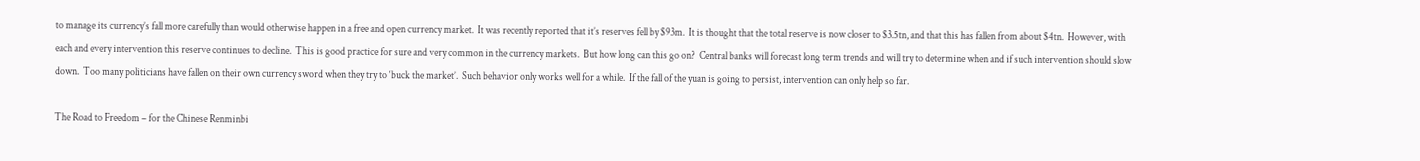to manage its currency’s fall more carefully than would otherwise happen in a free and open currency market.  It was recently reported that it’s reserves fell by $93m.  It is thought that the total reserve is now closer to $3.5tn, and that this has fallen from about $4tn.  However, with each and every intervention this reserve continues to decline.  This is good practice for sure and very common in the currency markets.  But how long can this go on?  Central banks will forecast long term trends and will try to determine when and if such intervention should slow down.  Too many politicians have fallen on their own currency sword when they try to ‘buck the market’.  Such behavior only works well for a while.  If the fall of the yuan is going to persist, intervention can only help so far.

The Road to Freedom – for the Chinese Renminbi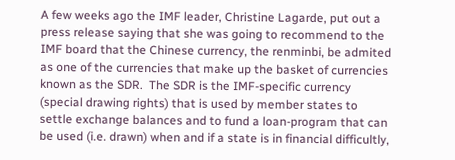A few weeks ago the IMF leader, Christine Lagarde, put out a press release saying that she was going to recommend to the IMF board that the Chinese currency, the renminbi, be admited as one of the currencies that make up the basket of currencies known as the SDR.  The SDR is the IMF-specific currency (special drawing rights) that is used by member states to settle exchange balances and to fund a loan-program that can be used (i.e. drawn) when and if a state is in financial difficultly,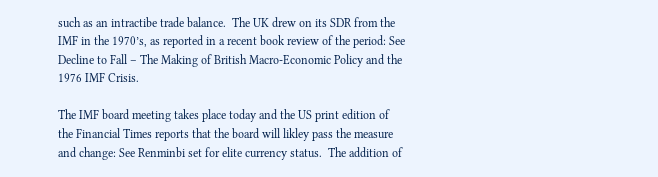such as an intractibe trade balance.  The UK drew on its SDR from the IMF in the 1970’s, as reported in a recent book review of the period: See Decline to Fall – The Making of British Macro-Economic Policy and the 1976 IMF Crisis.

The IMF board meeting takes place today and the US print edition of the Financial Times reports that the board will likley pass the measure and change: See Renminbi set for elite currency status.  The addition of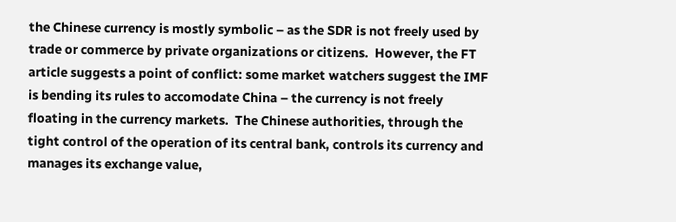the Chinese currency is mostly symbolic – as the SDR is not freely used by trade or commerce by private organizations or citizens.  However, the FT article suggests a point of conflict: some market watchers suggest the IMF is bending its rules to accomodate China – the currency is not freely floating in the currency markets.  The Chinese authorities, through the tight control of the operation of its central bank, controls its currency and manages its exchange value,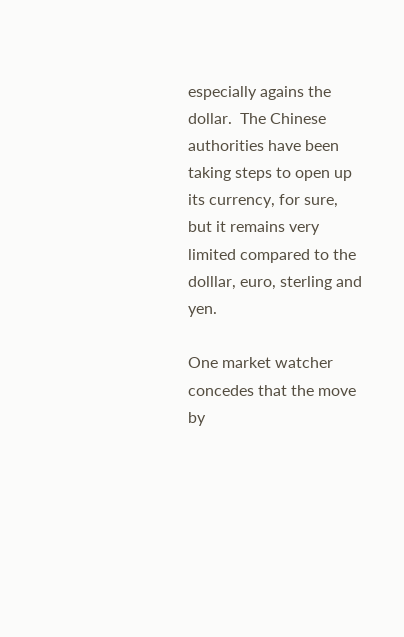especially agains the dollar.  The Chinese authorities have been taking steps to open up its currency, for sure, but it remains very limited compared to the dolllar, euro, sterling and yen.

One market watcher concedes that the move by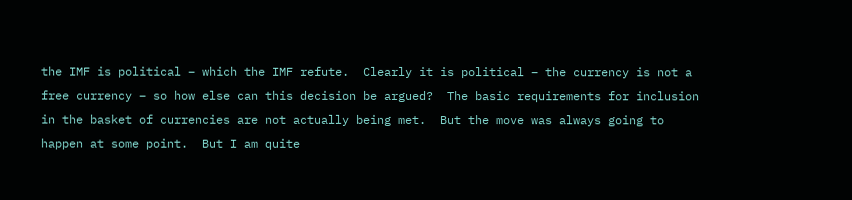the IMF is political – which the IMF refute.  Clearly it is political – the currency is not a free currency – so how else can this decision be argued?  The basic requirements for inclusion in the basket of currencies are not actually being met.  But the move was always going to happen at some point.  But I am quite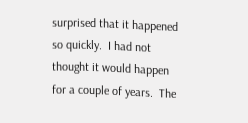surprised that it happened so quickly.  I had not thought it would happen for a couple of years.  The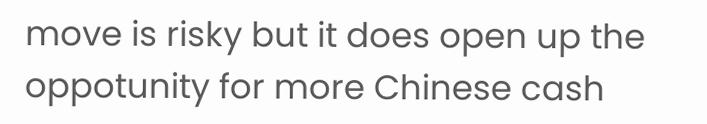move is risky but it does open up the oppotunity for more Chinese cash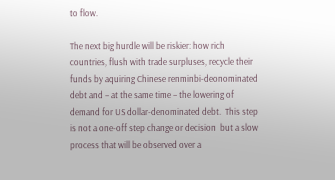to flow.

The next big hurdle will be riskier: how rich countries, flush with trade surpluses, recycle their funds by aquiring Chinese renminbi-deonominated debt and – at the same time – the lowering of demand for US dollar-denominated debt.  This step is not a one-off step change or decision  but a slow process that will be observed over a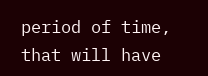period of time, that will have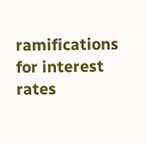ramifications for interest rates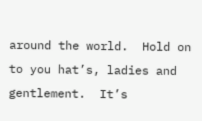around the world.  Hold on to you hat’s, ladies and gentlement.  It’s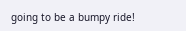going to be a bumpy ride!